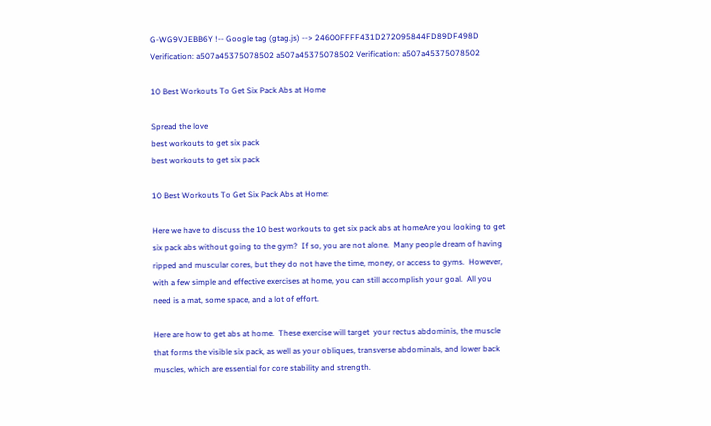G-WG9VJEBB6Y !-- Google tag (gtag.js) --> 24600FFFF431D272095844FD89DF498D Verification: a507a45375078502 a507a45375078502 Verification: a507a45375078502

10 Best Workouts To Get Six Pack Abs at Home

Spread the love
best workouts to get six pack
best workouts to get six pack

10 Best Workouts To Get Six Pack Abs at Home:

Here we have to discuss the 10 best workouts to get six pack abs at homeAre you looking to get six pack abs without going to the gym?  If so, you are not alone.  Many people dream of having ripped and muscular cores, but they do not have the time, money, or access to gyms.  However, with a few simple and effective exercises at home, you can still accomplish your goal.  All you need is a mat, some space, and a lot of effort.

Here are how to get abs at home.  These exercise will target  your rectus abdominis, the muscle that forms the visible six pack, as well as your obliques, transverse abdominals, and lower back muscles, which are essential for core stability and strength.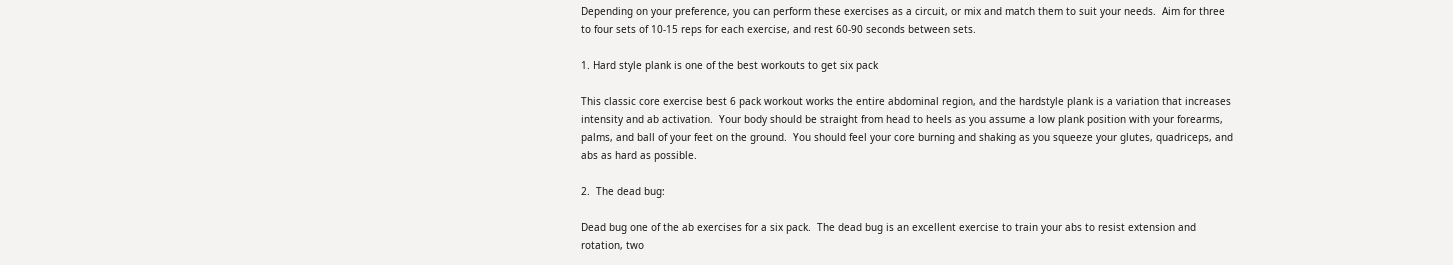Depending on your preference, you can perform these exercises as a circuit, or mix and match them to suit your needs.  Aim for three to four sets of 10-15 reps for each exercise, and rest 60-90 seconds between sets.

1. Hard style plank is one of the best workouts to get six pack

This classic core exercise best 6 pack workout works the entire abdominal region, and the hardstyle plank is a variation that increases intensity and ab activation.  Your body should be straight from head to heels as you assume a low plank position with your forearms, palms, and ball of your feet on the ground.  You should feel your core burning and shaking as you squeeze your glutes, quadriceps, and abs as hard as possible.

2.  The dead bug:

Dead bug one of the ab exercises for a six pack.  The dead bug is an excellent exercise to train your abs to resist extension and rotation, two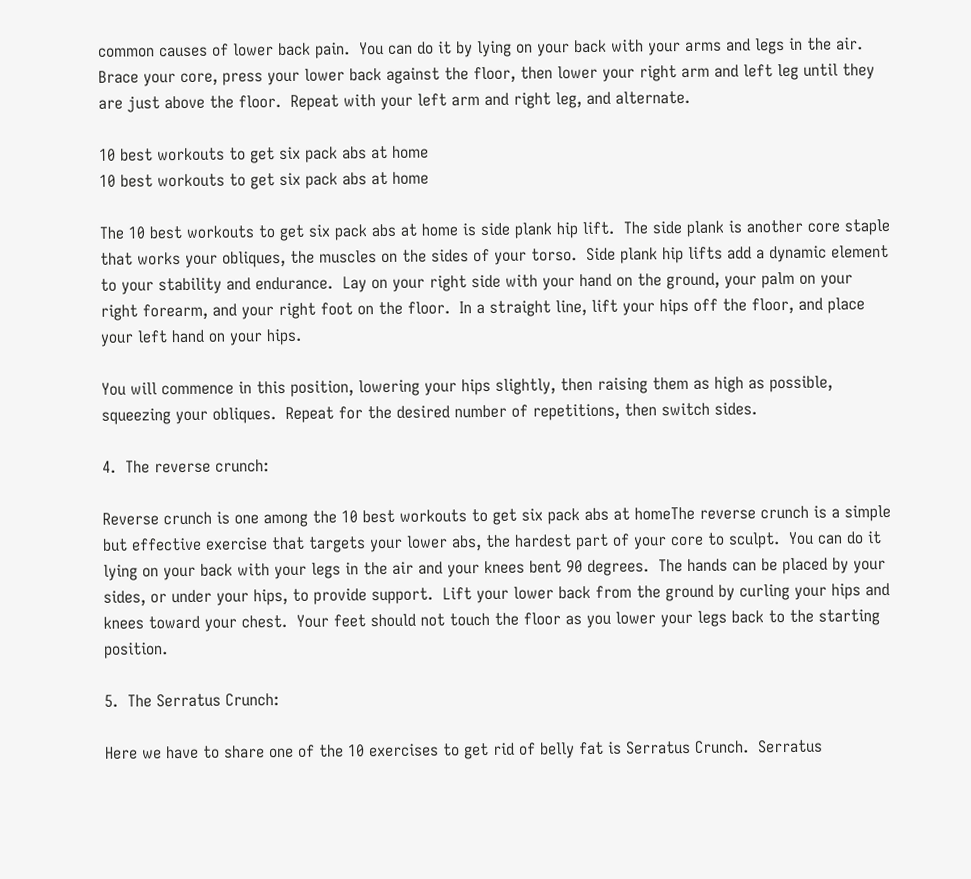common causes of lower back pain.  You can do it by lying on your back with your arms and legs in the air.  Brace your core, press your lower back against the floor, then lower your right arm and left leg until they are just above the floor.  Repeat with your left arm and right leg, and alternate.

10 best workouts to get six pack abs at home
10 best workouts to get six pack abs at home

The 10 best workouts to get six pack abs at home is side plank hip lift.  The side plank is another core staple that works your obliques, the muscles on the sides of your torso.  Side plank hip lifts add a dynamic element to your stability and endurance.  Lay on your right side with your hand on the ground, your palm on your right forearm, and your right foot on the floor.  In a straight line, lift your hips off the floor, and place your left hand on your hips.

You will commence in this position, lowering your hips slightly, then raising them as high as possible, squeezing your obliques.  Repeat for the desired number of repetitions, then switch sides.

4.  The reverse crunch:

Reverse crunch is one among the 10 best workouts to get six pack abs at homeThe reverse crunch is a simple but effective exercise that targets your lower abs, the hardest part of your core to sculpt.  You can do it lying on your back with your legs in the air and your knees bent 90 degrees.  The hands can be placed by your sides, or under your hips, to provide support.  Lift your lower back from the ground by curling your hips and knees toward your chest.  Your feet should not touch the floor as you lower your legs back to the starting position.

5.  The Serratus Crunch:

Here we have to share one of the 10 exercises to get rid of belly fat is Serratus Crunch.  Serratus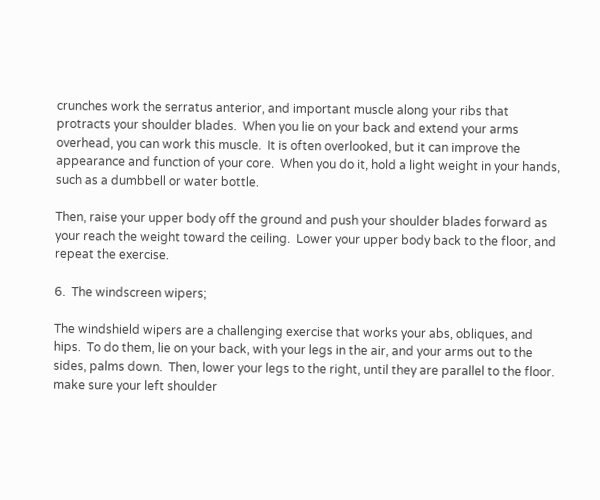crunches work the serratus anterior, and important muscle along your ribs that protracts your shoulder blades.  When you lie on your back and extend your arms overhead, you can work this muscle.  It is often overlooked, but it can improve the appearance and function of your core.  When you do it, hold a light weight in your hands, such as a dumbbell or water bottle.

Then, raise your upper body off the ground and push your shoulder blades forward as your reach the weight toward the ceiling.  Lower your upper body back to the floor, and repeat the exercise.

6.  The windscreen wipers;

The windshield wipers are a challenging exercise that works your abs, obliques, and hips.  To do them, lie on your back, with your legs in the air, and your arms out to the sides, palms down.  Then, lower your legs to the right, until they are parallel to the floor.  make sure your left shoulder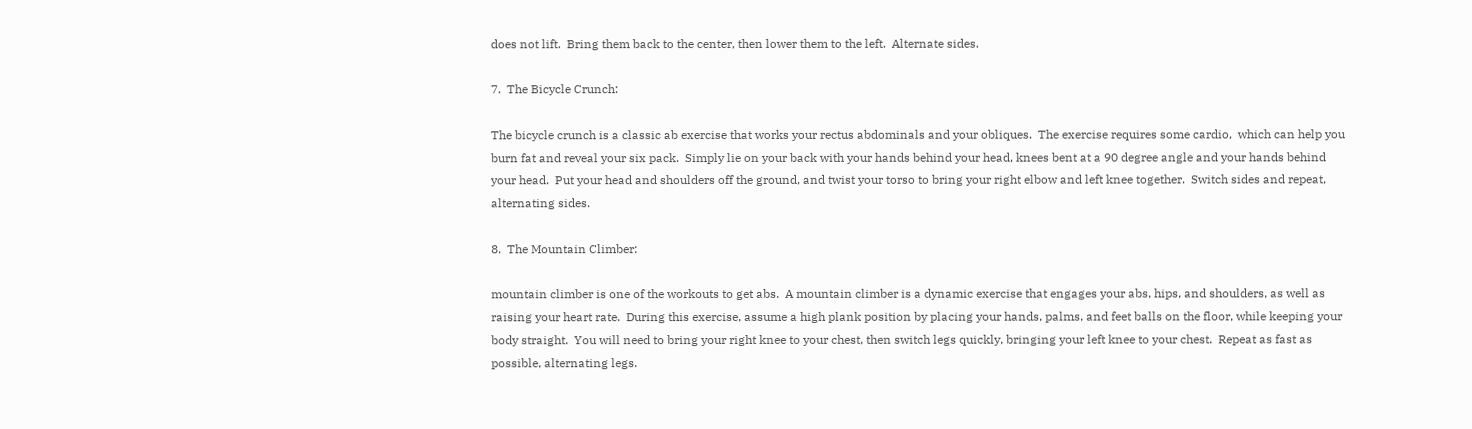does not lift.  Bring them back to the center, then lower them to the left.  Alternate sides.

7.  The Bicycle Crunch:

The bicycle crunch is a classic ab exercise that works your rectus abdominals and your obliques.  The exercise requires some cardio,  which can help you burn fat and reveal your six pack.  Simply lie on your back with your hands behind your head, knees bent at a 90 degree angle and your hands behind your head.  Put your head and shoulders off the ground, and twist your torso to bring your right elbow and left knee together.  Switch sides and repeat, alternating sides.

8.  The Mountain Climber:

mountain climber is one of the workouts to get abs.  A mountain climber is a dynamic exercise that engages your abs, hips, and shoulders, as well as raising your heart rate.  During this exercise, assume a high plank position by placing your hands, palms, and feet balls on the floor, while keeping your body straight.  You will need to bring your right knee to your chest, then switch legs quickly, bringing your left knee to your chest.  Repeat as fast as possible, alternating legs.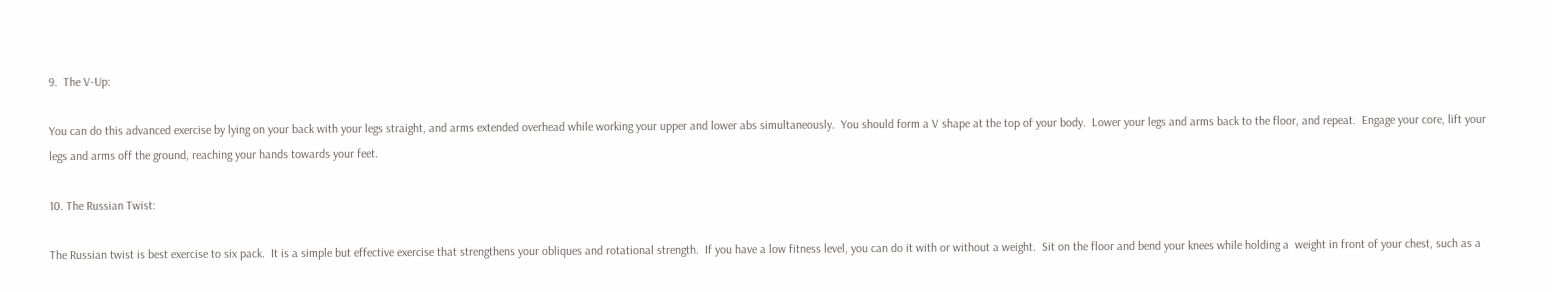9.  The V-Up:

You can do this advanced exercise by lying on your back with your legs straight, and arms extended overhead while working your upper and lower abs simultaneously.  You should form a V shape at the top of your body.  Lower your legs and arms back to the floor, and repeat.  Engage your core, lift your legs and arms off the ground, reaching your hands towards your feet.

10. The Russian Twist:

The Russian twist is best exercise to six pack.  It is a simple but effective exercise that strengthens your obliques and rotational strength.  If you have a low fitness level, you can do it with or without a weight.  Sit on the floor and bend your knees while holding a  weight in front of your chest, such as a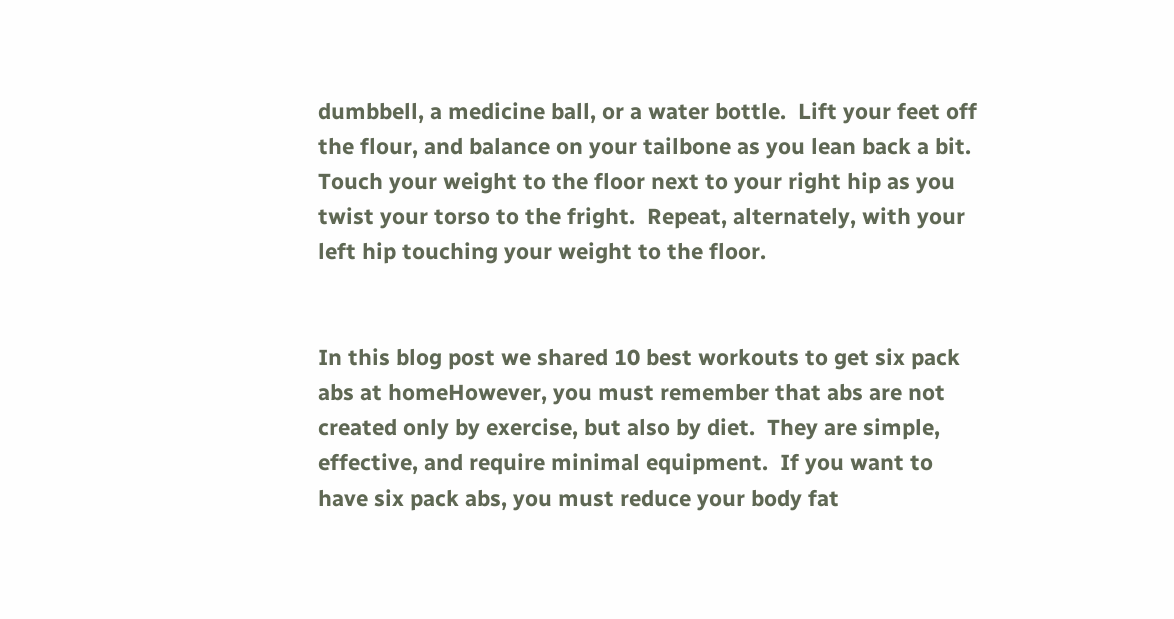dumbbell, a medicine ball, or a water bottle.  Lift your feet off the flour, and balance on your tailbone as you lean back a bit.  Touch your weight to the floor next to your right hip as you twist your torso to the fright.  Repeat, alternately, with your left hip touching your weight to the floor.


In this blog post we shared 10 best workouts to get six pack abs at homeHowever, you must remember that abs are not created only by exercise, but also by diet.  They are simple, effective, and require minimal equipment.  If you want to have six pack abs, you must reduce your body fat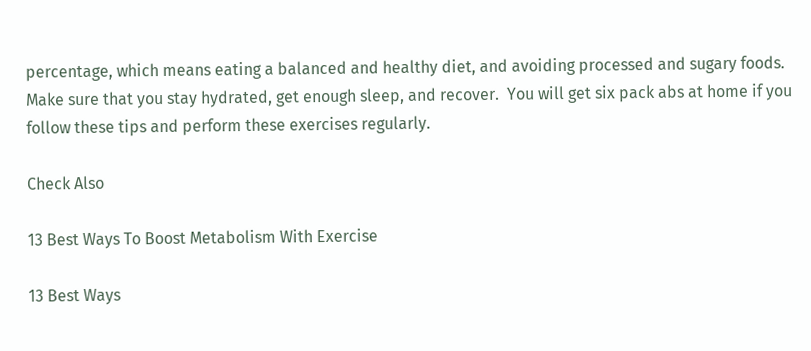percentage, which means eating a balanced and healthy diet, and avoiding processed and sugary foods.  Make sure that you stay hydrated, get enough sleep, and recover.  You will get six pack abs at home if you follow these tips and perform these exercises regularly.

Check Also

13 Best Ways To Boost Metabolism With Exercise

13 Best Ways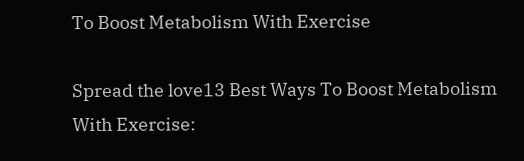To Boost Metabolism With Exercise

Spread the love13 Best Ways To Boost Metabolism With Exercise: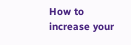How to increase your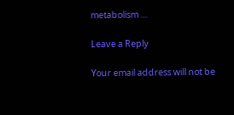metabolism …

Leave a Reply

Your email address will not be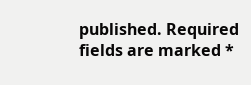published. Required fields are marked *